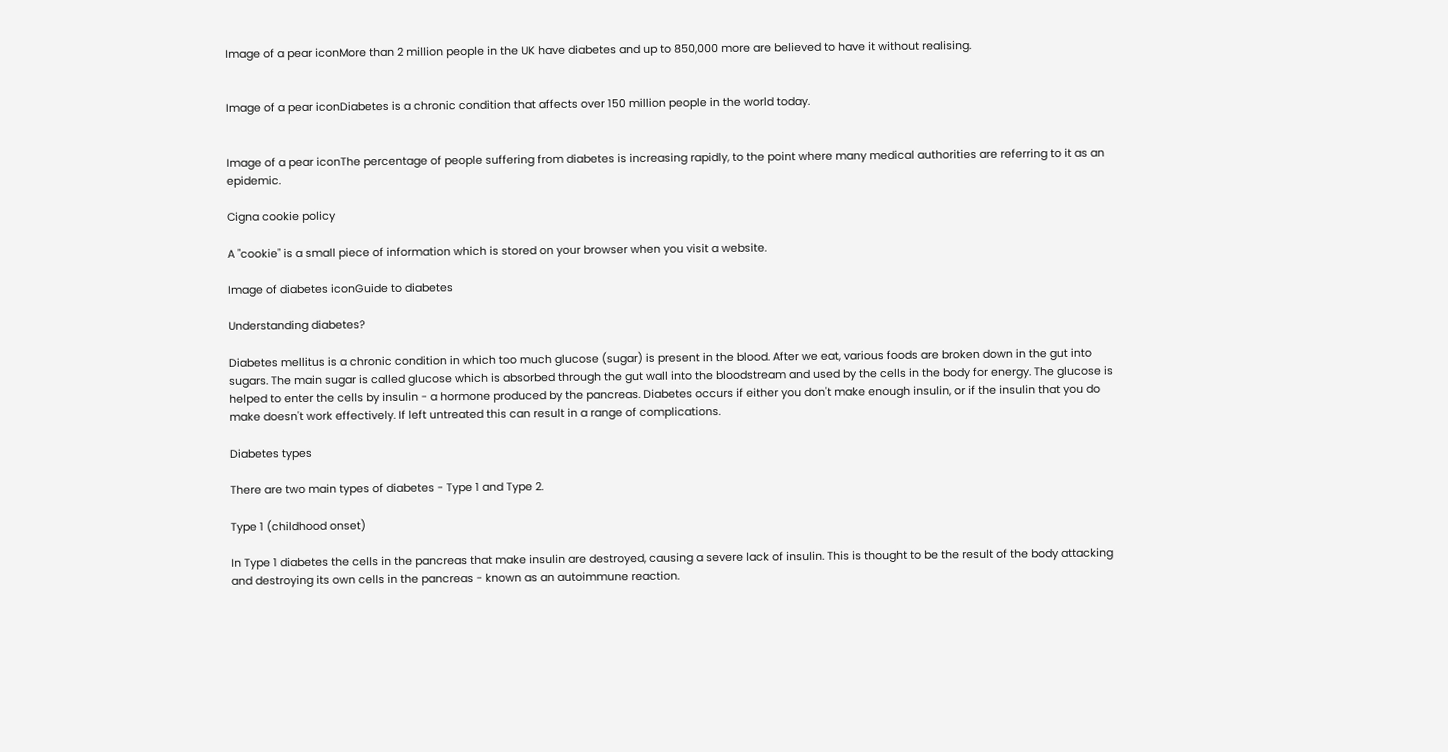Image of a pear iconMore than 2 million people in the UK have diabetes and up to 850,000 more are believed to have it without realising.


Image of a pear iconDiabetes is a chronic condition that affects over 150 million people in the world today.


Image of a pear iconThe percentage of people suffering from diabetes is increasing rapidly, to the point where many medical authorities are referring to it as an epidemic.

Cigna cookie policy

A "cookie" is a small piece of information which is stored on your browser when you visit a website.

Image of diabetes iconGuide to diabetes

Understanding diabetes?

Diabetes mellitus is a chronic condition in which too much glucose (sugar) is present in the blood. After we eat, various foods are broken down in the gut into sugars. The main sugar is called glucose which is absorbed through the gut wall into the bloodstream and used by the cells in the body for energy. The glucose is helped to enter the cells by insulin - a hormone produced by the pancreas. Diabetes occurs if either you don't make enough insulin, or if the insulin that you do make doesn't work effectively. If left untreated this can result in a range of complications.

Diabetes types

There are two main types of diabetes - Type 1 and Type 2.

Type 1 (childhood onset)

In Type 1 diabetes the cells in the pancreas that make insulin are destroyed, causing a severe lack of insulin. This is thought to be the result of the body attacking and destroying its own cells in the pancreas - known as an autoimmune reaction.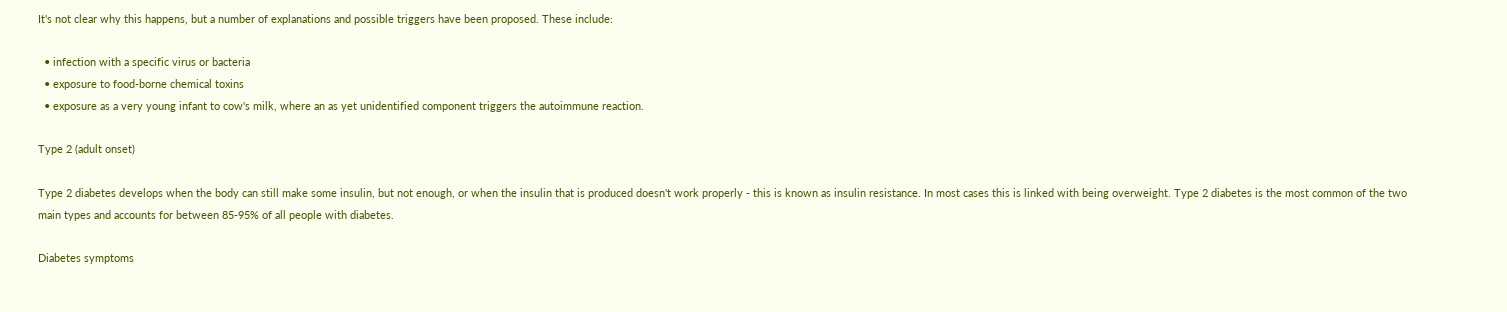It's not clear why this happens, but a number of explanations and possible triggers have been proposed. These include:

  • infection with a specific virus or bacteria
  • exposure to food-borne chemical toxins
  • exposure as a very young infant to cow's milk, where an as yet unidentified component triggers the autoimmune reaction.

Type 2 (adult onset)

Type 2 diabetes develops when the body can still make some insulin, but not enough, or when the insulin that is produced doesn't work properly - this is known as insulin resistance. In most cases this is linked with being overweight. Type 2 diabetes is the most common of the two main types and accounts for between 85-95% of all people with diabetes.

Diabetes symptoms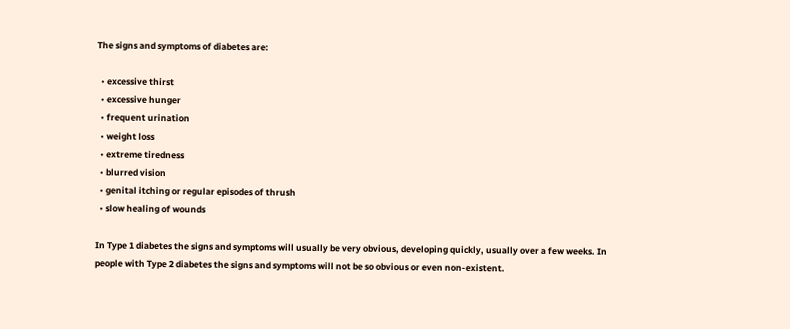The signs and symptoms of diabetes are:

  • excessive thirst
  • excessive hunger
  • frequent urination
  • weight loss
  • extreme tiredness
  • blurred vision
  • genital itching or regular episodes of thrush
  • slow healing of wounds

In Type 1 diabetes the signs and symptoms will usually be very obvious, developing quickly, usually over a few weeks. In people with Type 2 diabetes the signs and symptoms will not be so obvious or even non-existent.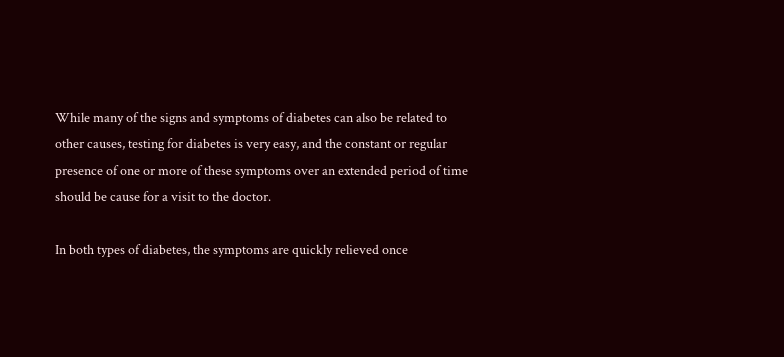While many of the signs and symptoms of diabetes can also be related to other causes, testing for diabetes is very easy, and the constant or regular presence of one or more of these symptoms over an extended period of time should be cause for a visit to the doctor.

In both types of diabetes, the symptoms are quickly relieved once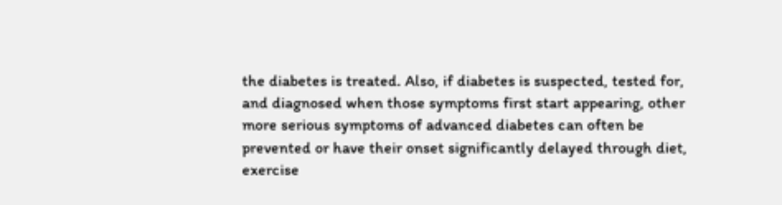the diabetes is treated. Also, if diabetes is suspected, tested for, and diagnosed when those symptoms first start appearing, other more serious symptoms of advanced diabetes can often be prevented or have their onset significantly delayed through diet, exercise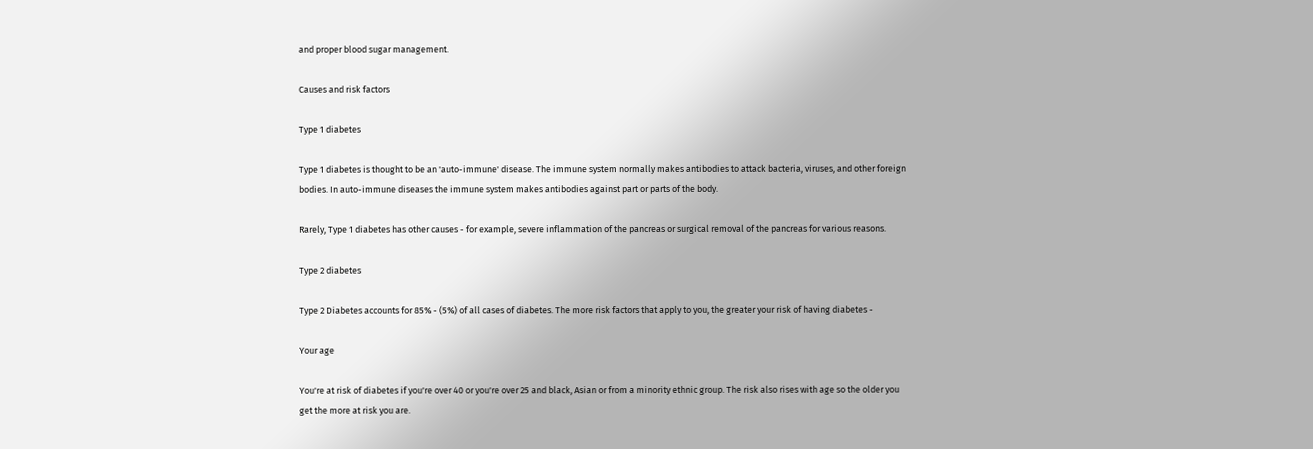and proper blood sugar management.

Causes and risk factors

Type 1 diabetes

Type 1 diabetes is thought to be an 'auto-immune' disease. The immune system normally makes antibodies to attack bacteria, viruses, and other foreign bodies. In auto-immune diseases the immune system makes antibodies against part or parts of the body.

Rarely, Type 1 diabetes has other causes - for example, severe inflammation of the pancreas or surgical removal of the pancreas for various reasons.

Type 2 diabetes

Type 2 Diabetes accounts for 85% - (5%) of all cases of diabetes. The more risk factors that apply to you, the greater your risk of having diabetes -

Your age

You're at risk of diabetes if you're over 40 or you're over 25 and black, Asian or from a minority ethnic group. The risk also rises with age so the older you get the more at risk you are.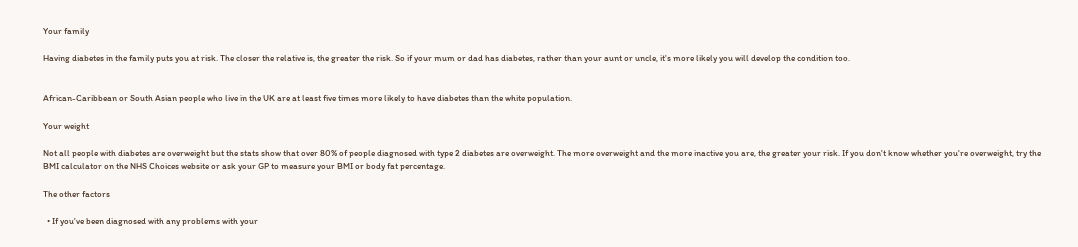Your family

Having diabetes in the family puts you at risk. The closer the relative is, the greater the risk. So if your mum or dad has diabetes, rather than your aunt or uncle, it's more likely you will develop the condition too.


African-Caribbean or South Asian people who live in the UK are at least five times more likely to have diabetes than the white population.

Your weight

Not all people with diabetes are overweight but the stats show that over 80% of people diagnosed with type 2 diabetes are overweight. The more overweight and the more inactive you are, the greater your risk. If you don't know whether you're overweight, try the BMI calculator on the NHS Choices website or ask your GP to measure your BMI or body fat percentage.

The other factors

  • If you've been diagnosed with any problems with your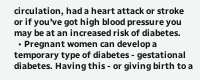circulation, had a heart attack or stroke or if you've got high blood pressure you may be at an increased risk of diabetes.
  • Pregnant women can develop a temporary type of diabetes - gestational diabetes. Having this - or giving birth to a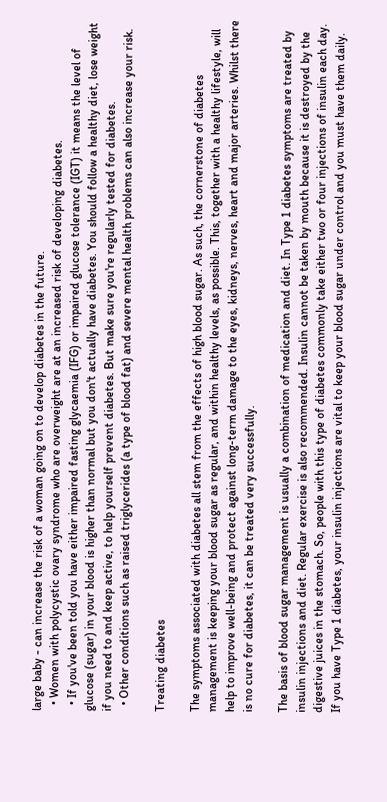large baby - can increase the risk of a woman going on to develop diabetes in the future.
  • Women with polycystic ovary syndrome who are overweight are at an increased risk of developing diabetes.
  • If you've been told you have either impaired fasting glycaemia (IFG) or impaired glucose tolerance (IGT) it means the level of glucose (sugar) in your blood is higher than normal but you don't actually have diabetes. You should follow a healthy diet, lose weight if you need to and keep active, to help yourself prevent diabetes. But make sure you're regularly tested for diabetes.
  • Other conditions such as raised triglycerides (a type of blood fat) and severe mental health problems can also increase your risk.

Treating diabetes

The symptoms associated with diabetes all stem from the effects of high blood sugar. As such, the cornerstone of diabetes management is keeping your blood sugar as regular, and within healthy levels, as possible. This, together with a healthy lifestyle, will help to improve well-being and protect against long-term damage to the eyes, kidneys, nerves, heart and major arteries. Whilst there is no cure for diabetes, it can be treated very successfully.

The basis of blood sugar management is usually a combination of medication and diet. In Type 1 diabetes symptoms are treated by insulin injections and diet. Regular exercise is also recommended. Insulin cannot be taken by mouth because it is destroyed by the digestive juices in the stomach. So, people with this type of diabetes commonly take either two or four injections of insulin each day. If you have Type 1 diabetes, your insulin injections are vital to keep your blood sugar under control and you must have them daily.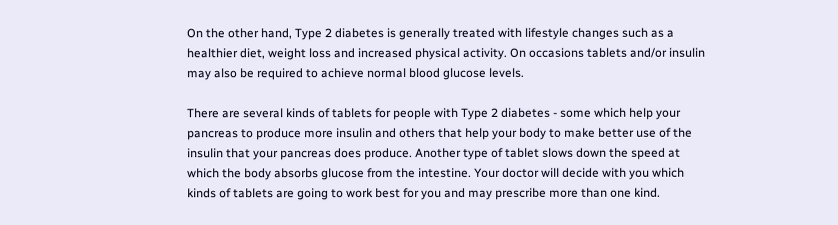On the other hand, Type 2 diabetes is generally treated with lifestyle changes such as a healthier diet, weight loss and increased physical activity. On occasions tablets and/or insulin may also be required to achieve normal blood glucose levels.

There are several kinds of tablets for people with Type 2 diabetes - some which help your pancreas to produce more insulin and others that help your body to make better use of the insulin that your pancreas does produce. Another type of tablet slows down the speed at which the body absorbs glucose from the intestine. Your doctor will decide with you which kinds of tablets are going to work best for you and may prescribe more than one kind.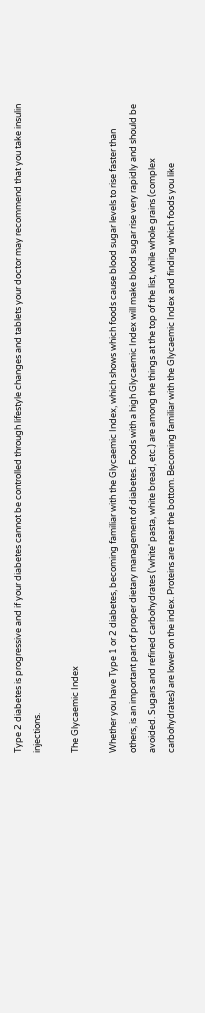Type 2 diabetes is progressive and if your diabetes cannot be controlled through lifestyle changes and tablets your doctor may recommend that you take insulin injections.

The Glycaemic Index

Whether you have Type 1 or 2 diabetes, becoming familiar with the Glycaemic Index, which shows which foods cause blood sugar levels to rise faster than others, is an important part of proper dietary management of diabetes. Foods with a high Glycaemic Index will make blood sugar rise very rapidly and should be avoided. Sugars and refined carbohydrates ('white' pasta, white bread, etc.) are among the things at the top of the list, while whole grains (complex carbohydrates) are lower on the index. Proteins are near the bottom. Becoming familiar with the Glycaemic Index and finding which foods you like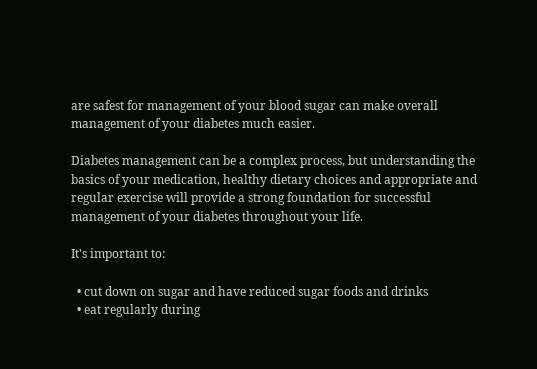are safest for management of your blood sugar can make overall management of your diabetes much easier.

Diabetes management can be a complex process, but understanding the basics of your medication, healthy dietary choices and appropriate and regular exercise will provide a strong foundation for successful management of your diabetes throughout your life.

It's important to:

  • cut down on sugar and have reduced sugar foods and drinks
  • eat regularly during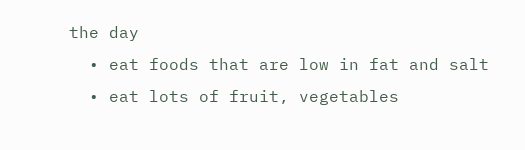the day
  • eat foods that are low in fat and salt
  • eat lots of fruit, vegetables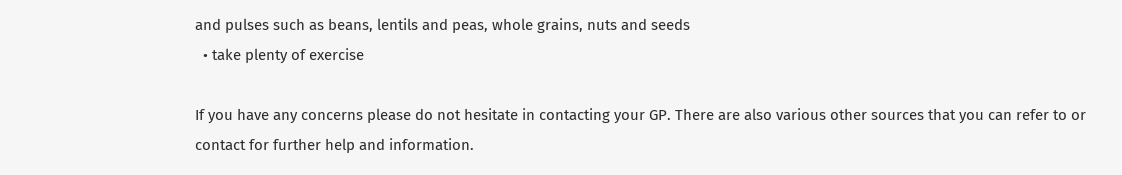and pulses such as beans, lentils and peas, whole grains, nuts and seeds
  • take plenty of exercise

If you have any concerns please do not hesitate in contacting your GP. There are also various other sources that you can refer to or contact for further help and information.